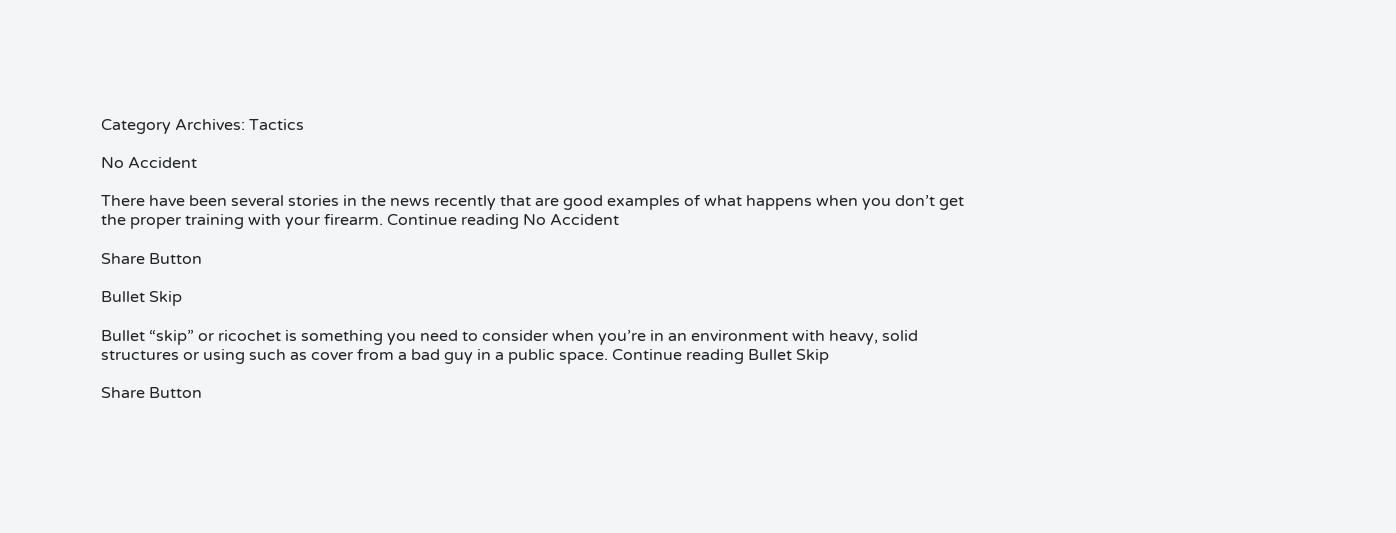Category Archives: Tactics

No Accident

There have been several stories in the news recently that are good examples of what happens when you don’t get the proper training with your firearm. Continue reading No Accident

Share Button

Bullet Skip

Bullet “skip” or ricochet is something you need to consider when you’re in an environment with heavy, solid structures or using such as cover from a bad guy in a public space. Continue reading Bullet Skip

Share Button